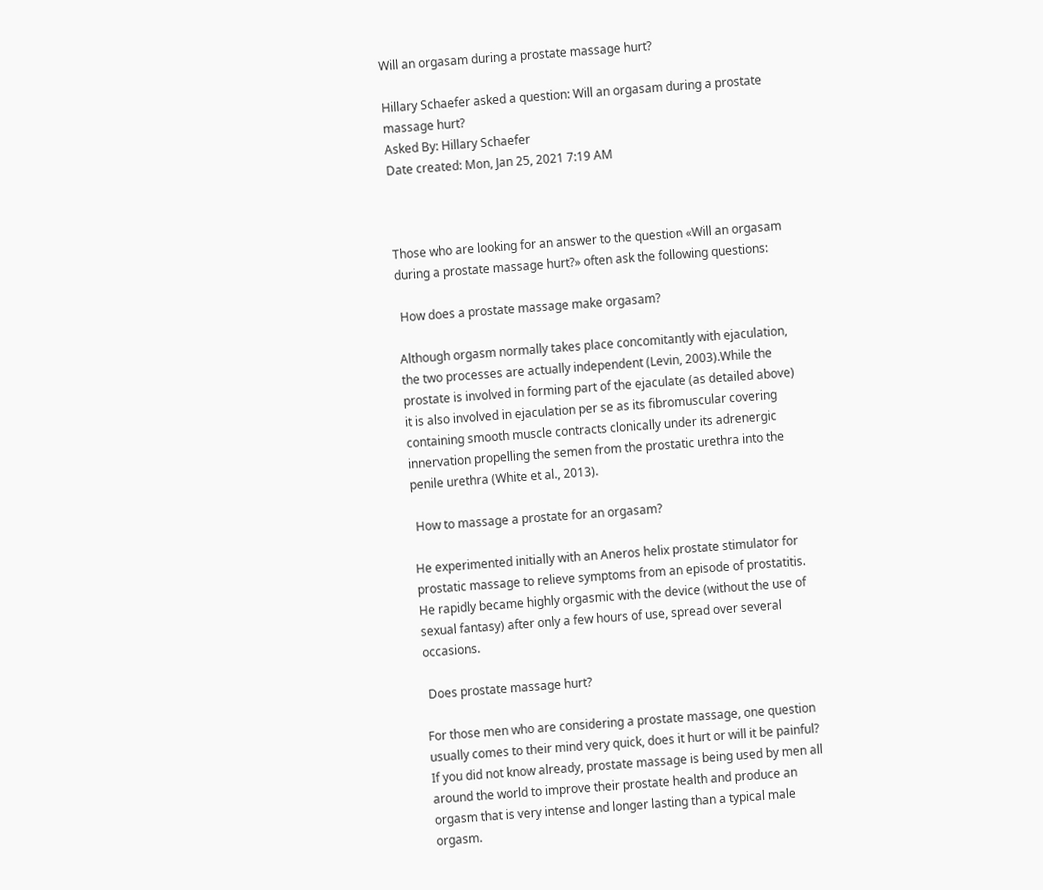Will an orgasam during a prostate massage hurt?

Hillary Schaefer asked a question: Will an orgasam during a prostate massage hurt?
Asked By: Hillary Schaefer
Date created: Mon, Jan 25, 2021 7:19 AM



Those who are looking for an answer to the question «Will an orgasam during a prostate massage hurt?» often ask the following questions:

 How does a prostate massage make orgasam?

Although orgasm normally takes place concomitantly with ejaculation, the two processes are actually independent (Levin, 2003).While the prostate is involved in forming part of the ejaculate (as detailed above) it is also involved in ejaculation per se as its fibromuscular covering containing smooth muscle contracts clonically under its adrenergic innervation propelling the semen from the prostatic urethra into the penile urethra (White et al., 2013).

 How to massage a prostate for an orgasam?

He experimented initially with an Aneros helix prostate stimulator for prostatic massage to relieve symptoms from an episode of prostatitis. He rapidly became highly orgasmic with the device (without the use of sexual fantasy) after only a few hours of use, spread over several occasions.

 Does prostate massage hurt?

For those men who are considering a prostate massage, one question usually comes to their mind very quick, does it hurt or will it be painful? If you did not know already, prostate massage is being used by men all around the world to improve their prostate health and produce an orgasm that is very intense and longer lasting than a typical male orgasm.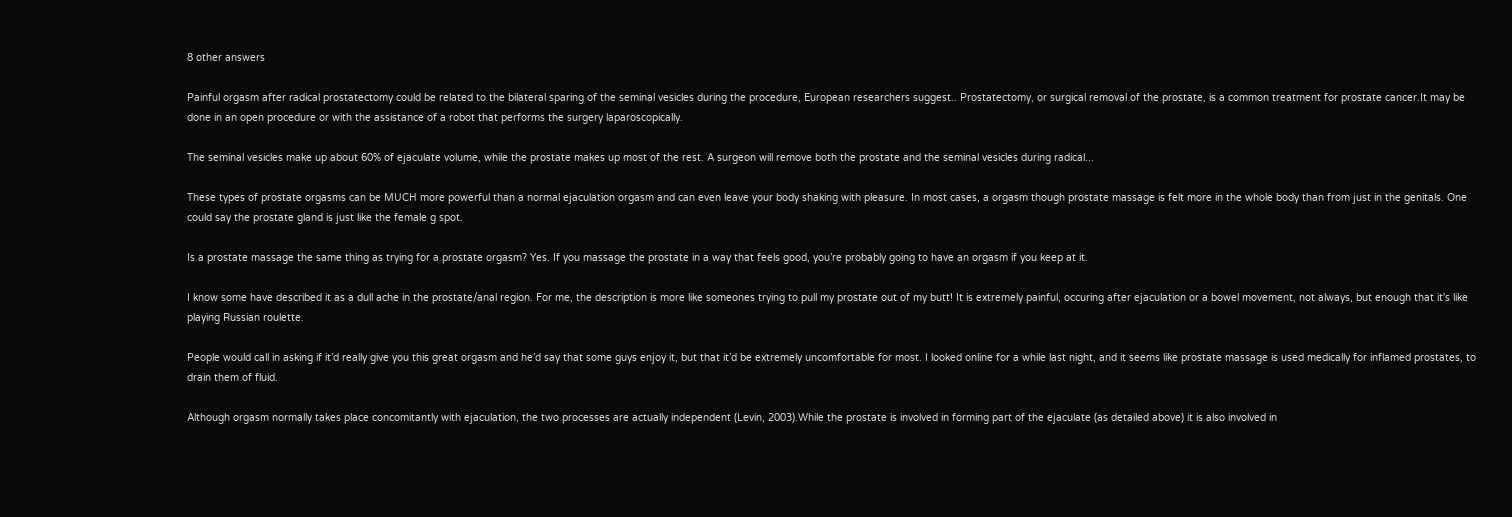8 other answers

Painful orgasm after radical prostatectomy could be related to the bilateral sparing of the seminal vesicles during the procedure, European researchers suggest.. Prostatectomy, or surgical removal of the prostate, is a common treatment for prostate cancer.It may be done in an open procedure or with the assistance of a robot that performs the surgery laparoscopically.

The seminal vesicles make up about 60% of ejaculate volume, while the prostate makes up most of the rest. A surgeon will remove both the prostate and the seminal vesicles during radical...

These types of prostate orgasms can be MUCH more powerful than a normal ejaculation orgasm and can even leave your body shaking with pleasure. In most cases, a orgasm though prostate massage is felt more in the whole body than from just in the genitals. One could say the prostate gland is just like the female g spot.

Is a prostate massage the same thing as trying for a prostate orgasm? Yes. If you massage the prostate in a way that feels good, you’re probably going to have an orgasm if you keep at it.

I know some have described it as a dull ache in the prostate/anal region. For me, the description is more like someones trying to pull my prostate out of my butt! It is extremely painful, occuring after ejaculation or a bowel movement, not always, but enough that it's like playing Russian roulette.

People would call in asking if it’d really give you this great orgasm and he’d say that some guys enjoy it, but that it’d be extremely uncomfortable for most. I looked online for a while last night, and it seems like prostate massage is used medically for inflamed prostates, to drain them of fluid.

Although orgasm normally takes place concomitantly with ejaculation, the two processes are actually independent (Levin, 2003).While the prostate is involved in forming part of the ejaculate (as detailed above) it is also involved in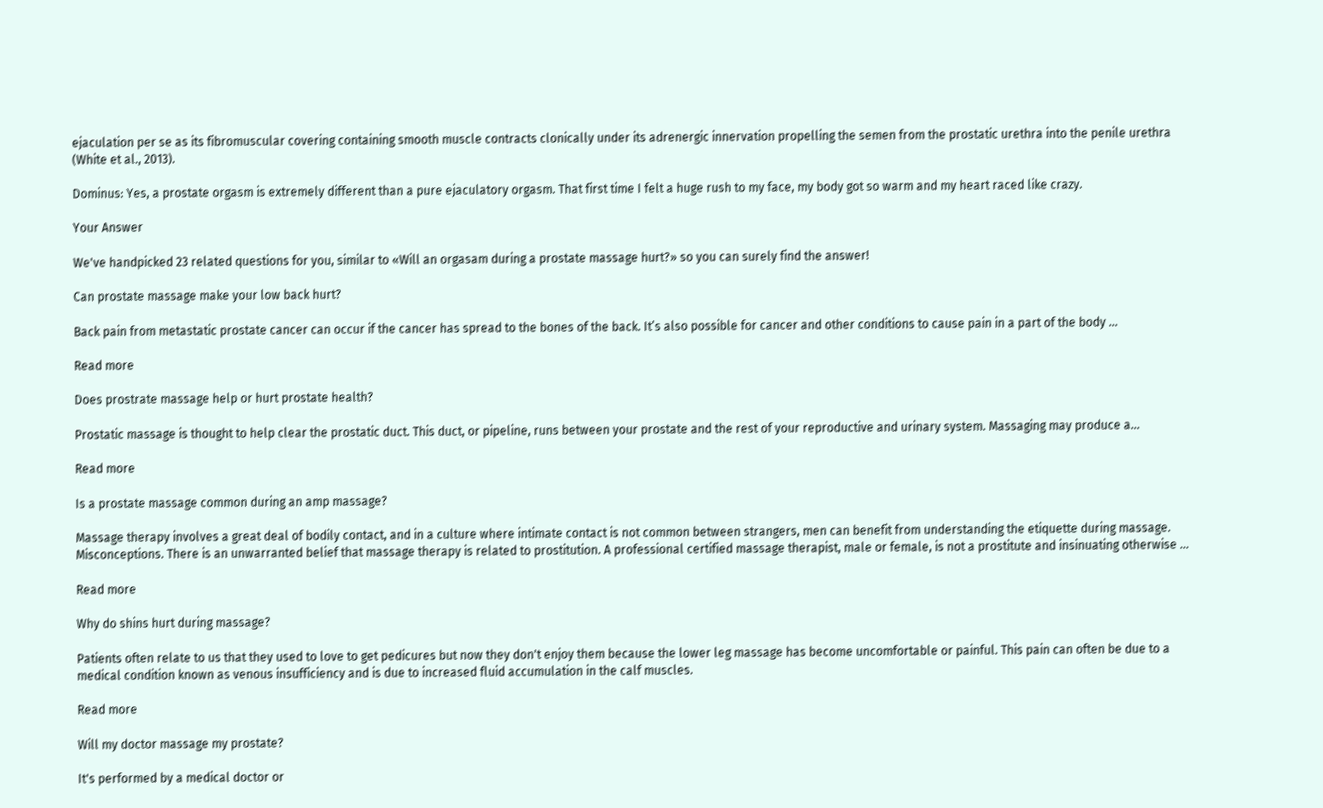ejaculation per se as its fibromuscular covering containing smooth muscle contracts clonically under its adrenergic innervation propelling the semen from the prostatic urethra into the penile urethra (White et al., 2013).

Dominus: Yes, a prostate orgasm is extremely different than a pure ejaculatory orgasm. That first time I felt a huge rush to my face, my body got so warm and my heart raced like crazy.

Your Answer

We've handpicked 23 related questions for you, similar to «Will an orgasam during a prostate massage hurt?» so you can surely find the answer!

Can prostate massage make your low back hurt?

Back pain from metastatic prostate cancer can occur if the cancer has spread to the bones of the back. It’s also possible for cancer and other conditions to cause pain in a part of the body ...

Read more

Does prostrate massage help or hurt prostate health?

Prostatic massage is thought to help clear the prostatic duct. This duct, or pipeline, runs between your prostate and the rest of your reproductive and urinary system. Massaging may produce a...

Read more

Is a prostate massage common during an amp massage?

Massage therapy involves a great deal of bodily contact, and in a culture where intimate contact is not common between strangers, men can benefit from understanding the etiquette during massage. Misconceptions. There is an unwarranted belief that massage therapy is related to prostitution. A professional certified massage therapist, male or female, is not a prostitute and insinuating otherwise ...

Read more

Why do shins hurt during massage?

Patients often relate to us that they used to love to get pedicures but now they don't enjoy them because the lower leg massage has become uncomfortable or painful. This pain can often be due to a medical condition known as venous insufficiency and is due to increased fluid accumulation in the calf muscles.

Read more

Will my doctor massage my prostate?

It's performed by a medical doctor or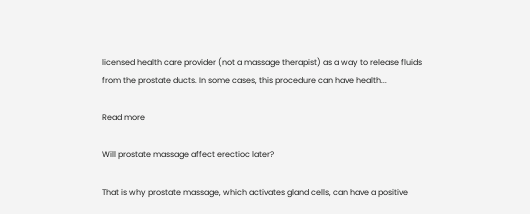licensed health care provider (not a massage therapist) as a way to release fluids from the prostate ducts. In some cases, this procedure can have health...

Read more

Will prostate massage affect erectioc later?

That is why prostate massage, which activates gland cells, can have a positive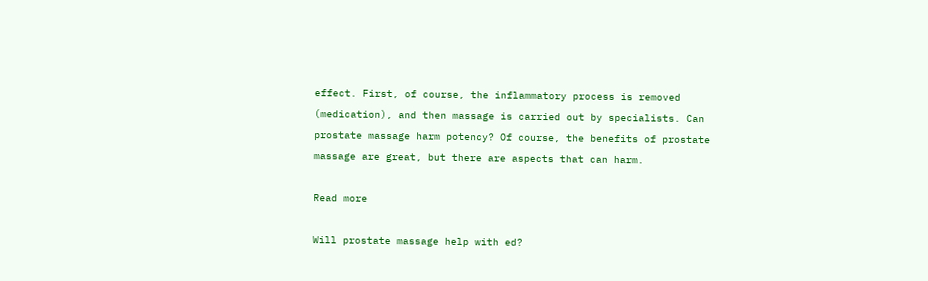effect. First, of course, the inflammatory process is removed (medication), and then massage is carried out by specialists. Can prostate massage harm potency? Of course, the benefits of prostate massage are great, but there are aspects that can harm.

Read more

Will prostate massage help with ed?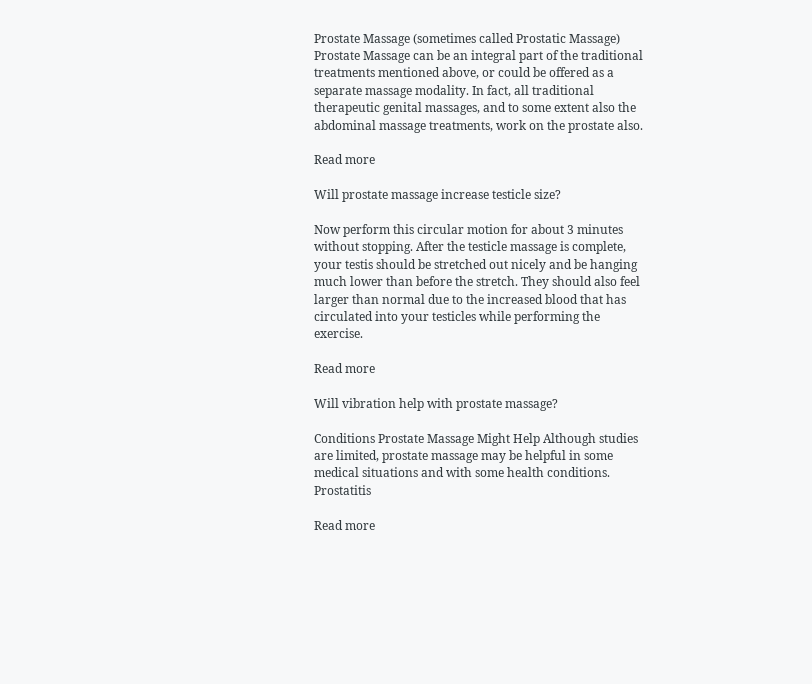Prostate Massage (sometimes called Prostatic Massage) Prostate Massage can be an integral part of the traditional treatments mentioned above, or could be offered as a separate massage modality. In fact, all traditional therapeutic genital massages, and to some extent also the abdominal massage treatments, work on the prostate also.

Read more

Will prostate massage increase testicle size?

Now perform this circular motion for about 3 minutes without stopping. After the testicle massage is complete, your testis should be stretched out nicely and be hanging much lower than before the stretch. They should also feel larger than normal due to the increased blood that has circulated into your testicles while performing the exercise.

Read more

Will vibration help with prostate massage?

Conditions Prostate Massage Might Help Although studies are limited, prostate massage may be helpful in some medical situations and with some health conditions. Prostatitis

Read more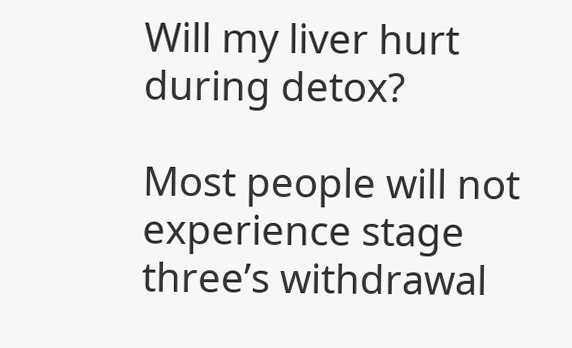Will my liver hurt during detox?

Most people will not experience stage three’s withdrawal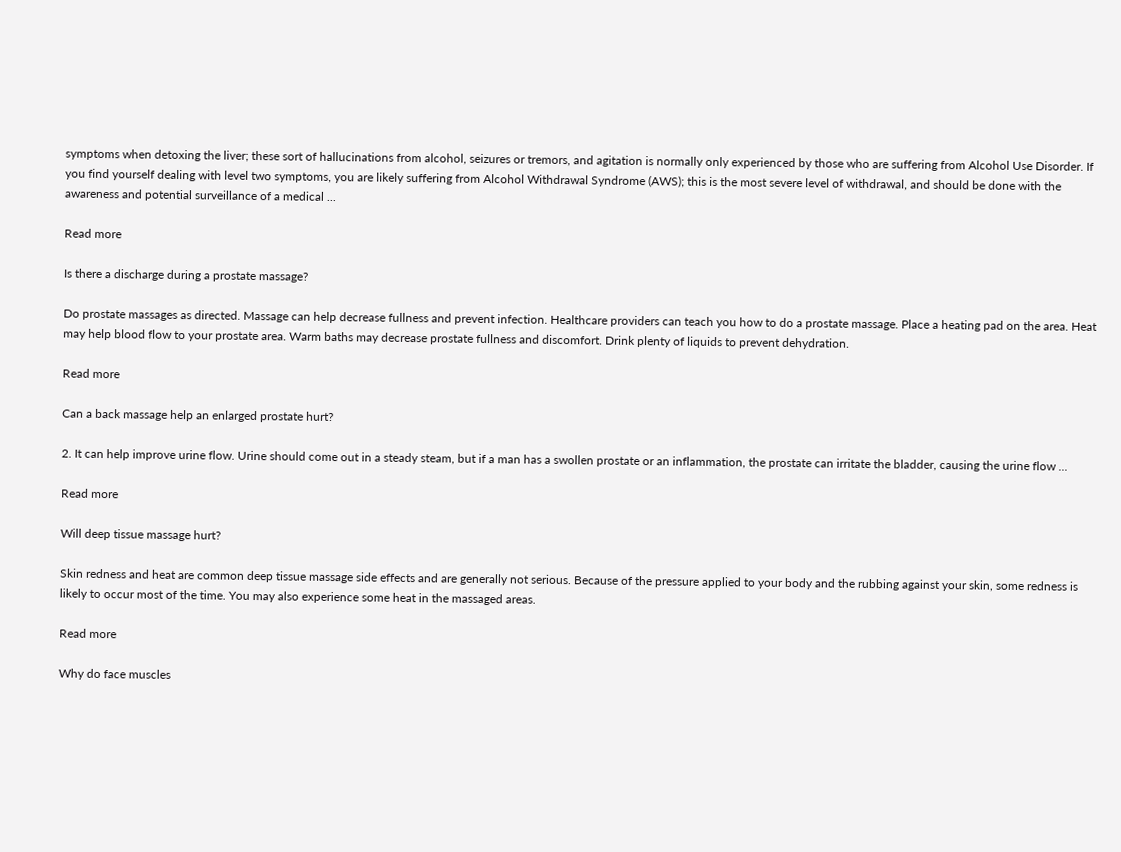symptoms when detoxing the liver; these sort of hallucinations from alcohol, seizures or tremors, and agitation is normally only experienced by those who are suffering from Alcohol Use Disorder. If you find yourself dealing with level two symptoms, you are likely suffering from Alcohol Withdrawal Syndrome (AWS); this is the most severe level of withdrawal, and should be done with the awareness and potential surveillance of a medical ...

Read more

Is there a discharge during a prostate massage?

Do prostate massages as directed. Massage can help decrease fullness and prevent infection. Healthcare providers can teach you how to do a prostate massage. Place a heating pad on the area. Heat may help blood flow to your prostate area. Warm baths may decrease prostate fullness and discomfort. Drink plenty of liquids to prevent dehydration.

Read more

Can a back massage help an enlarged prostate hurt?

2. It can help improve urine flow. Urine should come out in a steady steam, but if a man has a swollen prostate or an inflammation, the prostate can irritate the bladder, causing the urine flow ...

Read more

Will deep tissue massage hurt?

Skin redness and heat are common deep tissue massage side effects and are generally not serious. Because of the pressure applied to your body and the rubbing against your skin, some redness is likely to occur most of the time. You may also experience some heat in the massaged areas.

Read more

Why do face muscles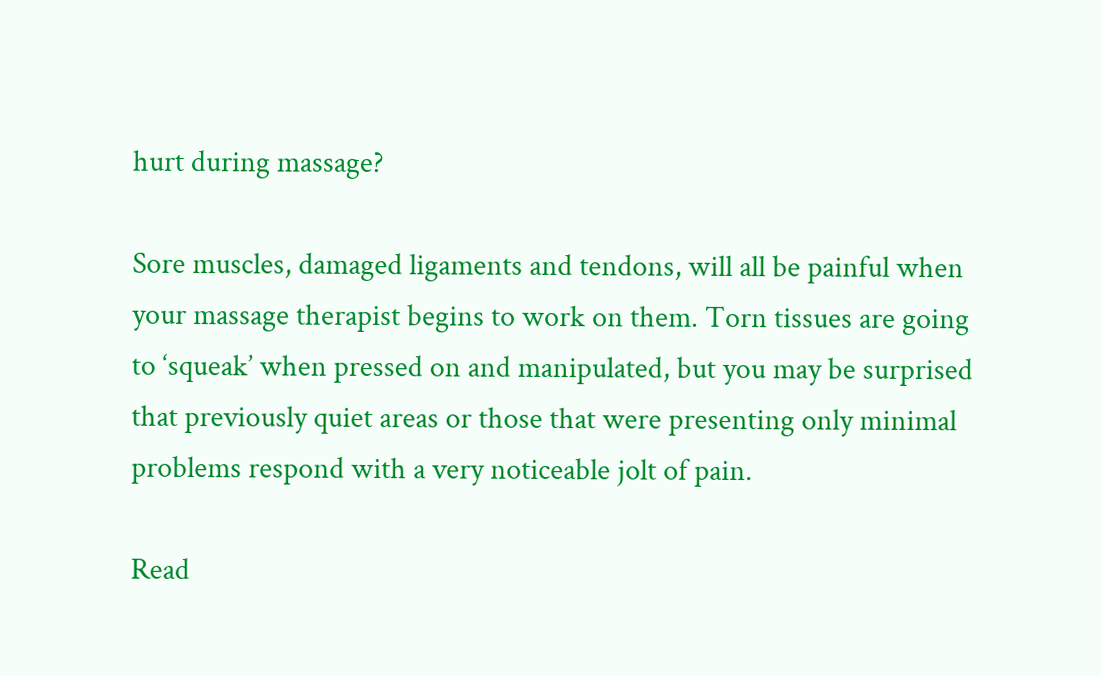hurt during massage?

Sore muscles, damaged ligaments and tendons, will all be painful when your massage therapist begins to work on them. Torn tissues are going to ‘squeak’ when pressed on and manipulated, but you may be surprised that previously quiet areas or those that were presenting only minimal problems respond with a very noticeable jolt of pain.

Read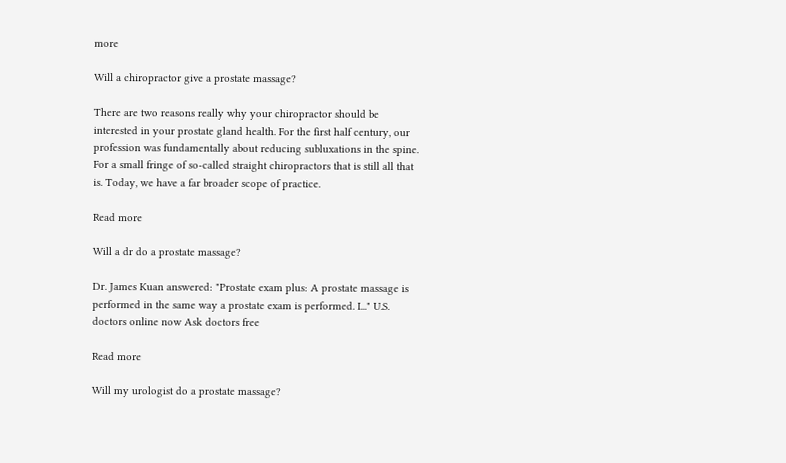more

Will a chiropractor give a prostate massage?

There are two reasons really why your chiropractor should be interested in your prostate gland health. For the first half century, our profession was fundamentally about reducing subluxations in the spine. For a small fringe of so-called straight chiropractors that is still all that is. Today, we have a far broader scope of practice.

Read more

Will a dr do a prostate massage?

Dr. James Kuan answered: "Prostate exam plus: A prostate massage is performed in the same way a prostate exam is performed. I..." U.S. doctors online now Ask doctors free

Read more

Will my urologist do a prostate massage?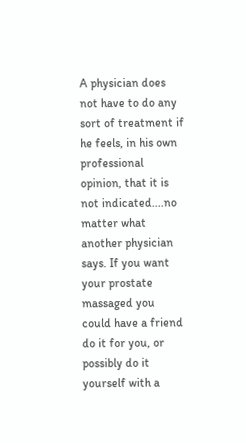A physician does not have to do any sort of treatment if he feels, in his own professional opinion, that it is not indicated....no matter what another physician says. If you want your prostate massaged you could have a friend do it for you, or possibly do it yourself with a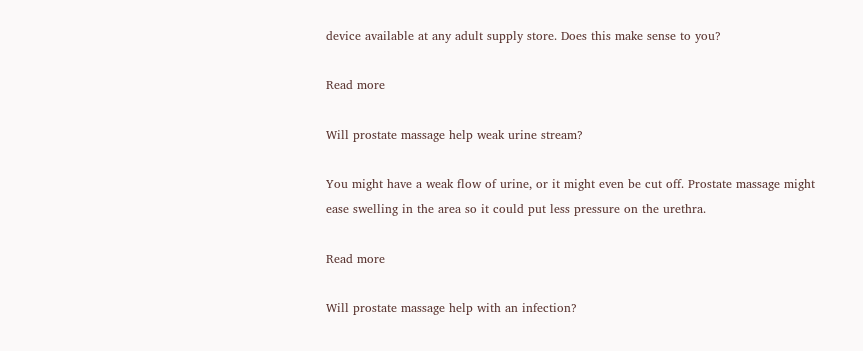device available at any adult supply store. Does this make sense to you?

Read more

Will prostate massage help weak urine stream?

You might have a weak flow of urine, or it might even be cut off. Prostate massage might ease swelling in the area so it could put less pressure on the urethra.

Read more

Will prostate massage help with an infection?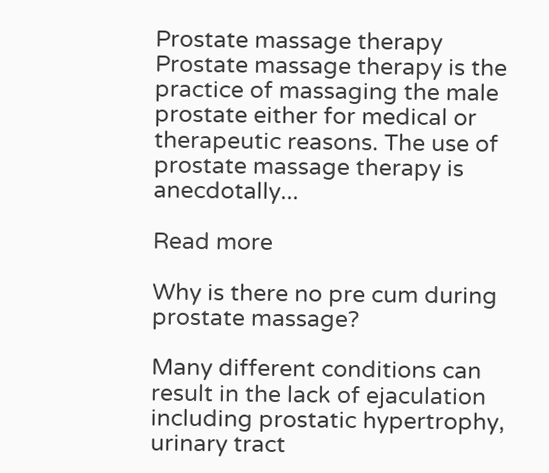Prostate massage therapy Prostate massage therapy is the practice of massaging the male prostate either for medical or therapeutic reasons. The use of prostate massage therapy is anecdotally...

Read more

Why is there no pre cum during prostate massage?

Many different conditions can result in the lack of ejaculation including prostatic hypertrophy, urinary tract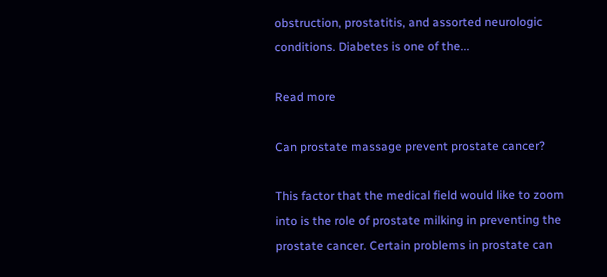obstruction, prostatitis, and assorted neurologic conditions. Diabetes is one of the...

Read more

Can prostate massage prevent prostate cancer?

This factor that the medical field would like to zoom into is the role of prostate milking in preventing the prostate cancer. Certain problems in prostate can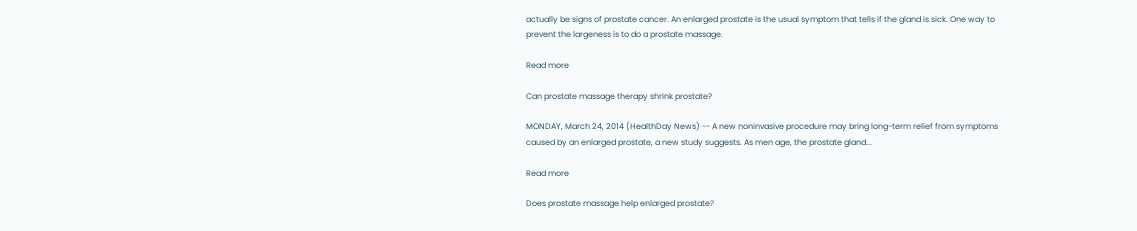actually be signs of prostate cancer. An enlarged prostate is the usual symptom that tells if the gland is sick. One way to prevent the largeness is to do a prostate massage.

Read more

Can prostate massage therapy shrink prostate?

MONDAY, March 24, 2014 (HealthDay News) -- A new noninvasive procedure may bring long-term relief from symptoms caused by an enlarged prostate, a new study suggests. As men age, the prostate gland...

Read more

Does prostate massage help enlarged prostate?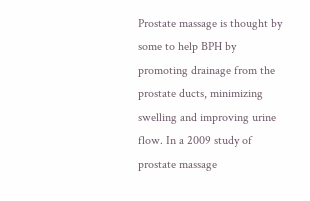Prostate massage is thought by some to help BPH by promoting drainage from the prostate ducts, minimizing swelling and improving urine flow. In a 2009 study of prostate massage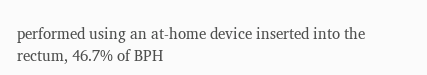performed using an at-home device inserted into the rectum, 46.7% of BPH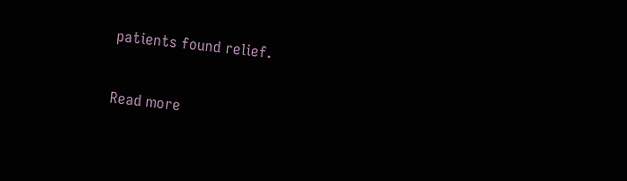patients found relief.

Read more